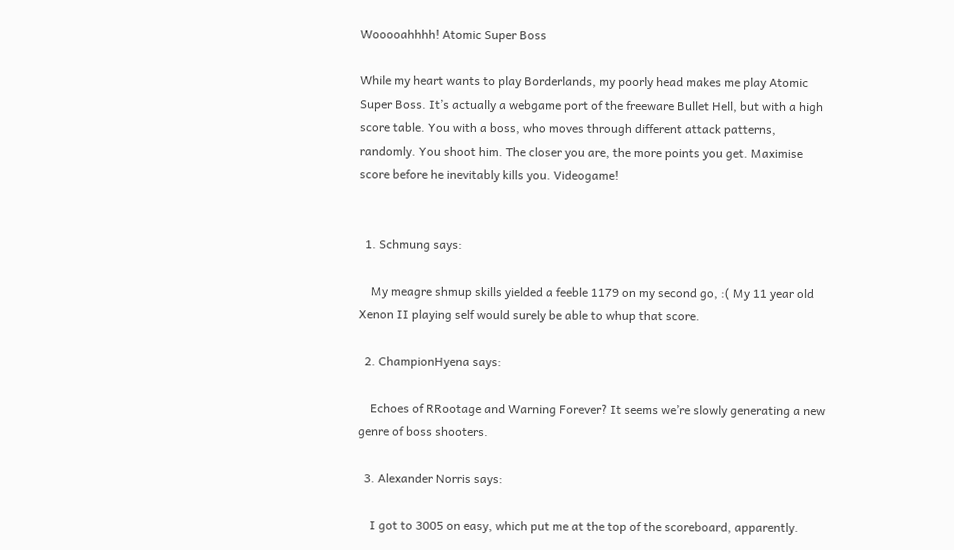Wooooahhhh! Atomic Super Boss

While my heart wants to play Borderlands, my poorly head makes me play Atomic Super Boss. It’s actually a webgame port of the freeware Bullet Hell, but with a high score table. You with a boss, who moves through different attack patterns, randomly. You shoot him. The closer you are, the more points you get. Maximise score before he inevitably kills you. Videogame!


  1. Schmung says:

    My meagre shmup skills yielded a feeble 1179 on my second go, :( My 11 year old Xenon II playing self would surely be able to whup that score.

  2. ChampionHyena says:

    Echoes of RRootage and Warning Forever? It seems we’re slowly generating a new genre of boss shooters.

  3. Alexander Norris says:

    I got to 3005 on easy, which put me at the top of the scoreboard, apparently.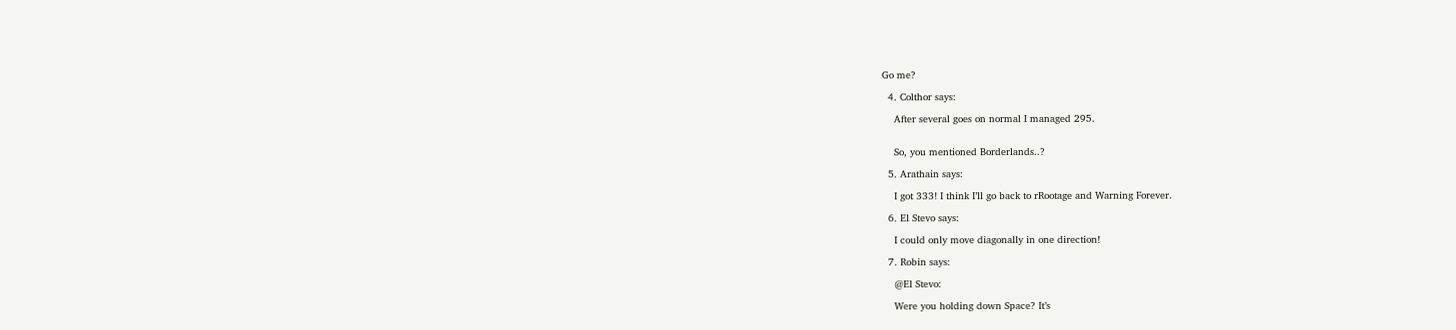Go me?

  4. Colthor says:

    After several goes on normal I managed 295.


    So, you mentioned Borderlands..?

  5. Arathain says:

    I got 333! I think I’ll go back to rRootage and Warning Forever.

  6. El Stevo says:

    I could only move diagonally in one direction!

  7. Robin says:

    @El Stevo:

    Were you holding down Space? It’s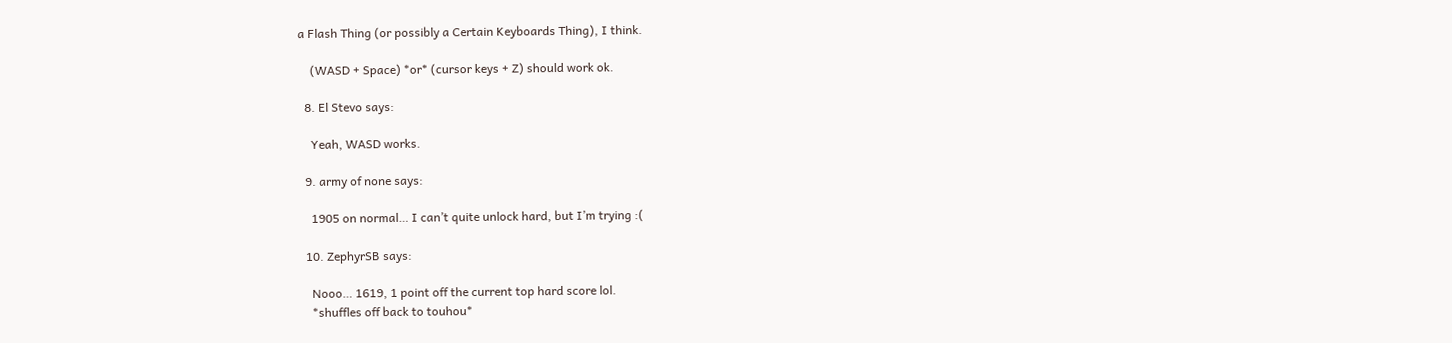a Flash Thing (or possibly a Certain Keyboards Thing), I think.

    (WASD + Space) *or* (cursor keys + Z) should work ok.

  8. El Stevo says:

    Yeah, WASD works.

  9. army of none says:

    1905 on normal… I can’t quite unlock hard, but I’m trying :(

  10. ZephyrSB says:

    Nooo… 1619, 1 point off the current top hard score lol.
    *shuffles off back to touhou*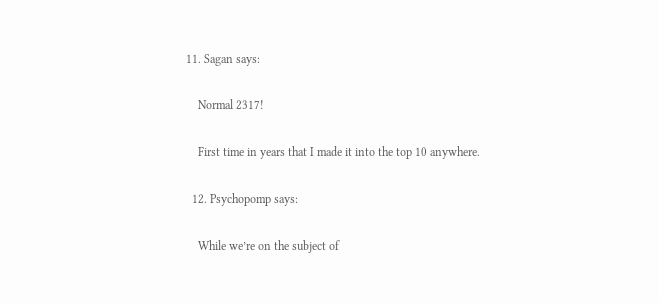11. Sagan says:

    Normal 2317!

    First time in years that I made it into the top 10 anywhere.

  12. Psychopomp says:

    While we’re on the subject of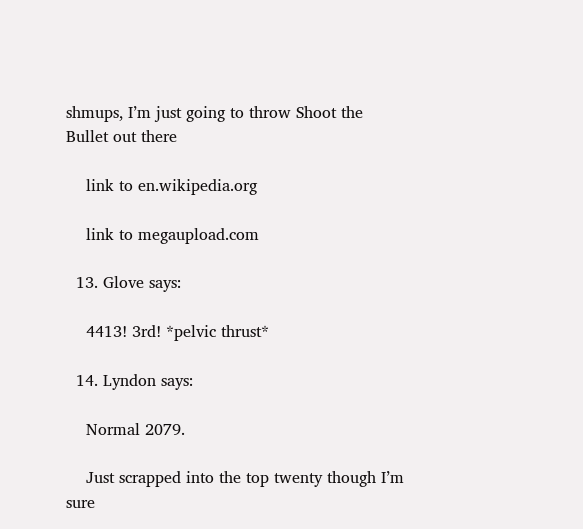shmups, I’m just going to throw Shoot the Bullet out there

    link to en.wikipedia.org

    link to megaupload.com

  13. Glove says:

    4413! 3rd! *pelvic thrust*

  14. Lyndon says:

    Normal 2079.

    Just scrapped into the top twenty though I’m sure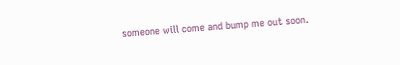someone will come and bump me out soon.